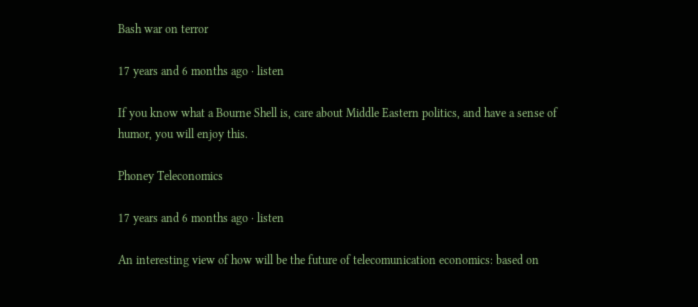Bash war on terror

17 years and 6 months ago · listen

If you know what a Bourne Shell is, care about Middle Eastern politics, and have a sense of humor, you will enjoy this.

Phoney Teleconomics

17 years and 6 months ago · listen

An interesting view of how will be the future of telecomunication economics: based on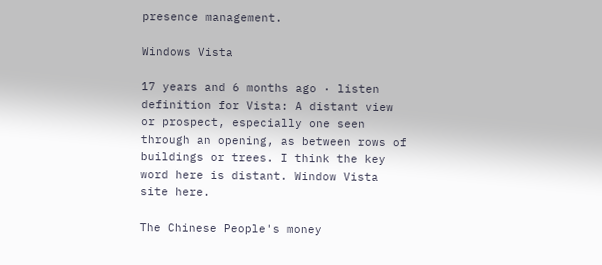presence management.

Windows Vista

17 years and 6 months ago · listen definition for Vista: A distant view or prospect, especially one seen through an opening, as between rows of buildings or trees. I think the key word here is distant. Window Vista site here.

The Chinese People's money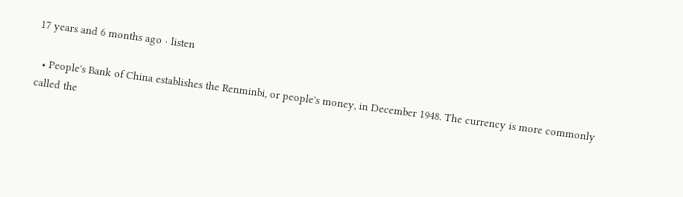17 years and 6 months ago · listen

  • People's Bank of China establishes the Renminbi, or people's money, in December 1948. The currency is more commonly called the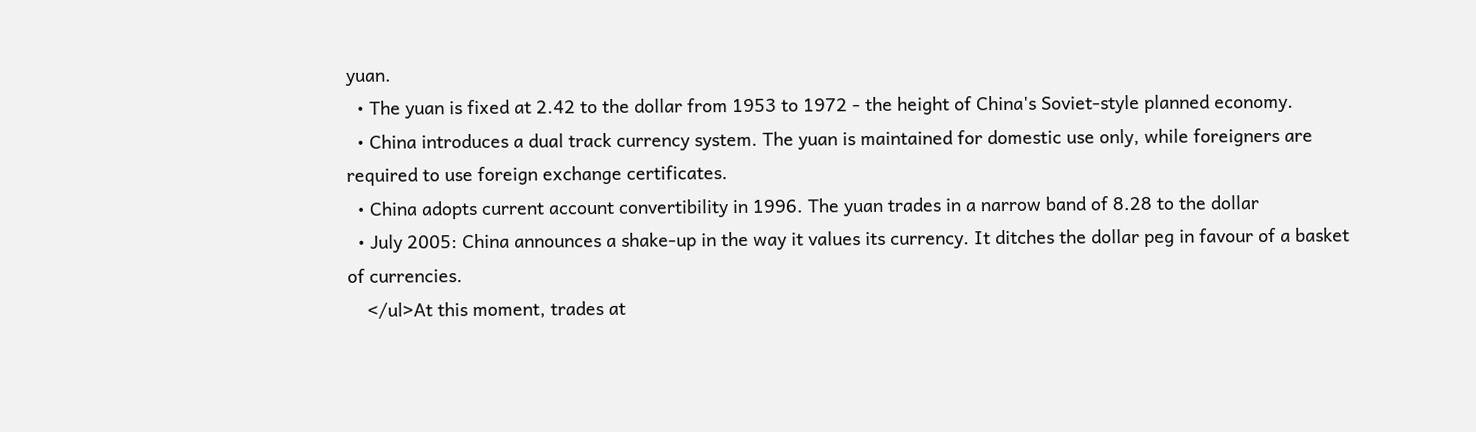yuan.
  • The yuan is fixed at 2.42 to the dollar from 1953 to 1972 - the height of China's Soviet-style planned economy.
  • China introduces a dual track currency system. The yuan is maintained for domestic use only, while foreigners are required to use foreign exchange certificates.
  • China adopts current account convertibility in 1996. The yuan trades in a narrow band of 8.28 to the dollar
  • July 2005: China announces a shake-up in the way it values its currency. It ditches the dollar peg in favour of a basket of currencies.
    </ul>At this moment, trades at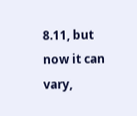8.11, but now it can vary,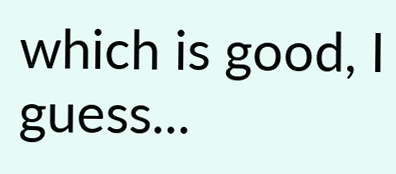which is good, I guess...